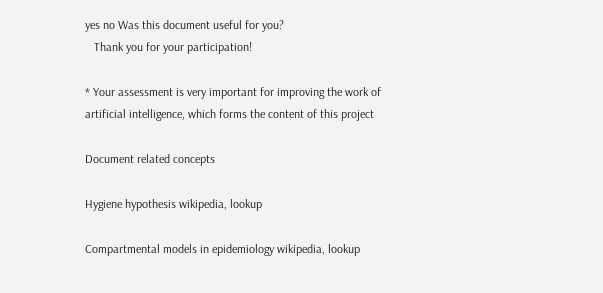yes no Was this document useful for you?
   Thank you for your participation!

* Your assessment is very important for improving the work of artificial intelligence, which forms the content of this project

Document related concepts

Hygiene hypothesis wikipedia, lookup

Compartmental models in epidemiology wikipedia, lookup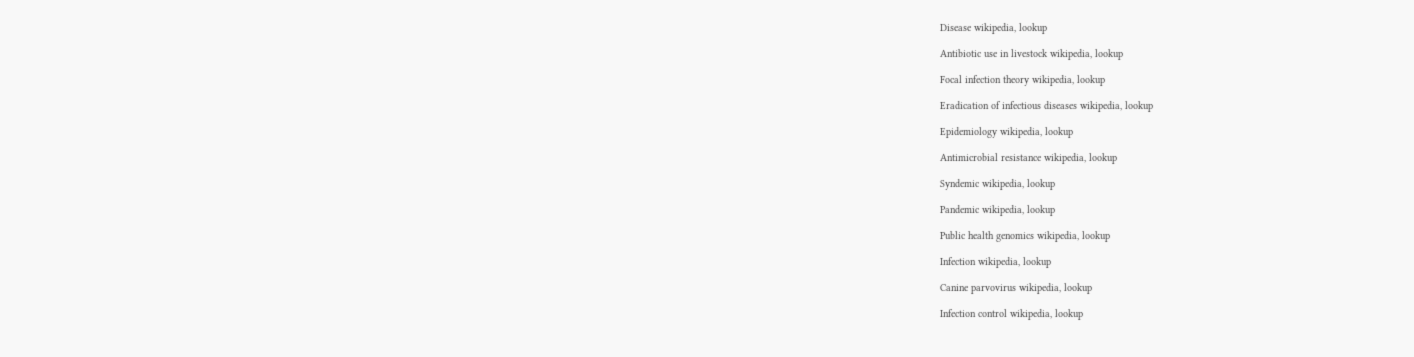Disease wikipedia, lookup

Antibiotic use in livestock wikipedia, lookup

Focal infection theory wikipedia, lookup

Eradication of infectious diseases wikipedia, lookup

Epidemiology wikipedia, lookup

Antimicrobial resistance wikipedia, lookup

Syndemic wikipedia, lookup

Pandemic wikipedia, lookup

Public health genomics wikipedia, lookup

Infection wikipedia, lookup

Canine parvovirus wikipedia, lookup

Infection control wikipedia, lookup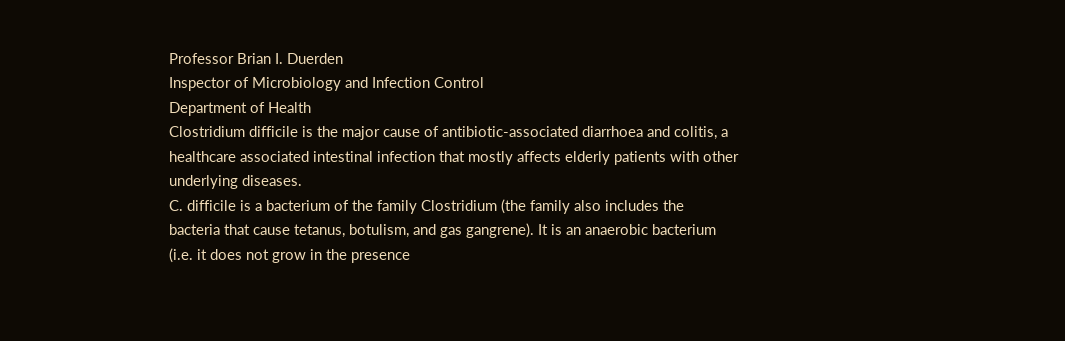Professor Brian I. Duerden
Inspector of Microbiology and Infection Control
Department of Health
Clostridium difficile is the major cause of antibiotic-associated diarrhoea and colitis, a
healthcare associated intestinal infection that mostly affects elderly patients with other
underlying diseases.
C. difficile is a bacterium of the family Clostridium (the family also includes the
bacteria that cause tetanus, botulism, and gas gangrene). It is an anaerobic bacterium
(i.e. it does not grow in the presence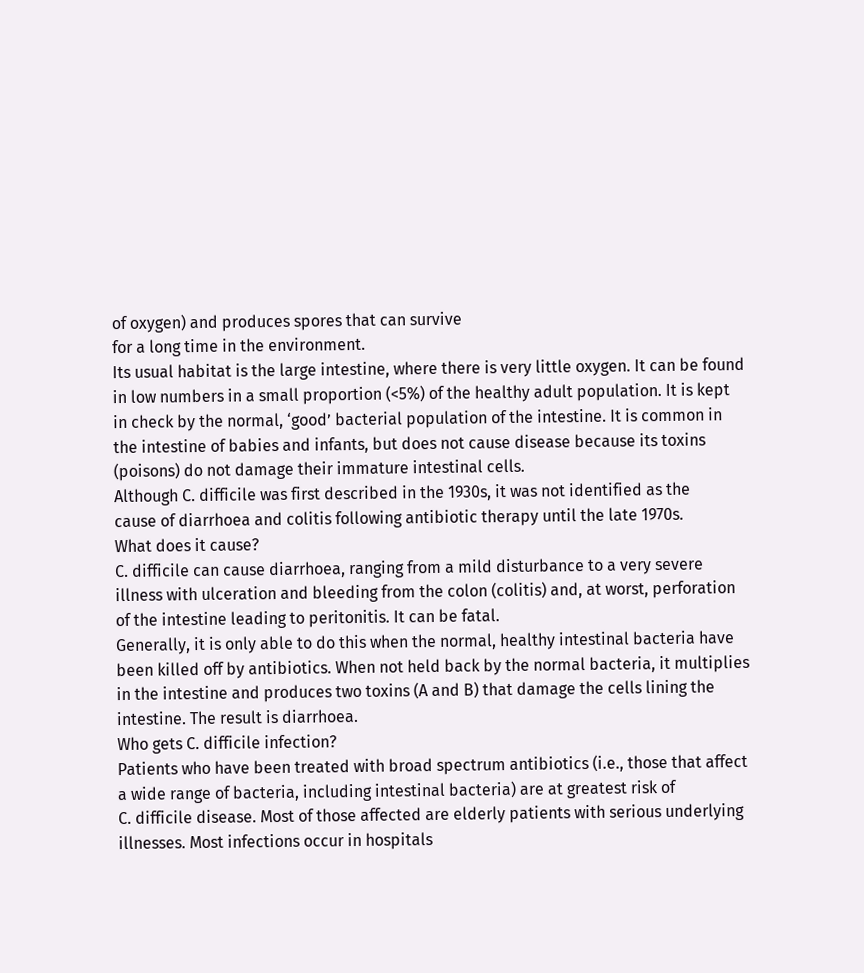of oxygen) and produces spores that can survive
for a long time in the environment.
Its usual habitat is the large intestine, where there is very little oxygen. It can be found
in low numbers in a small proportion (<5%) of the healthy adult population. It is kept
in check by the normal, ‘good’ bacterial population of the intestine. It is common in
the intestine of babies and infants, but does not cause disease because its toxins
(poisons) do not damage their immature intestinal cells.
Although C. difficile was first described in the 1930s, it was not identified as the
cause of diarrhoea and colitis following antibiotic therapy until the late 1970s.
What does it cause?
C. difficile can cause diarrhoea, ranging from a mild disturbance to a very severe
illness with ulceration and bleeding from the colon (colitis) and, at worst, perforation
of the intestine leading to peritonitis. It can be fatal.
Generally, it is only able to do this when the normal, healthy intestinal bacteria have
been killed off by antibiotics. When not held back by the normal bacteria, it multiplies
in the intestine and produces two toxins (A and B) that damage the cells lining the
intestine. The result is diarrhoea.
Who gets C. difficile infection?
Patients who have been treated with broad spectrum antibiotics (i.e., those that affect
a wide range of bacteria, including intestinal bacteria) are at greatest risk of
C. difficile disease. Most of those affected are elderly patients with serious underlying
illnesses. Most infections occur in hospitals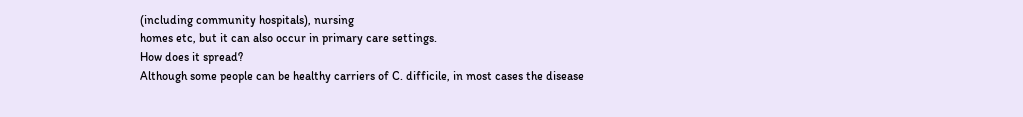(including community hospitals), nursing
homes etc, but it can also occur in primary care settings.
How does it spread?
Although some people can be healthy carriers of C. difficile, in most cases the disease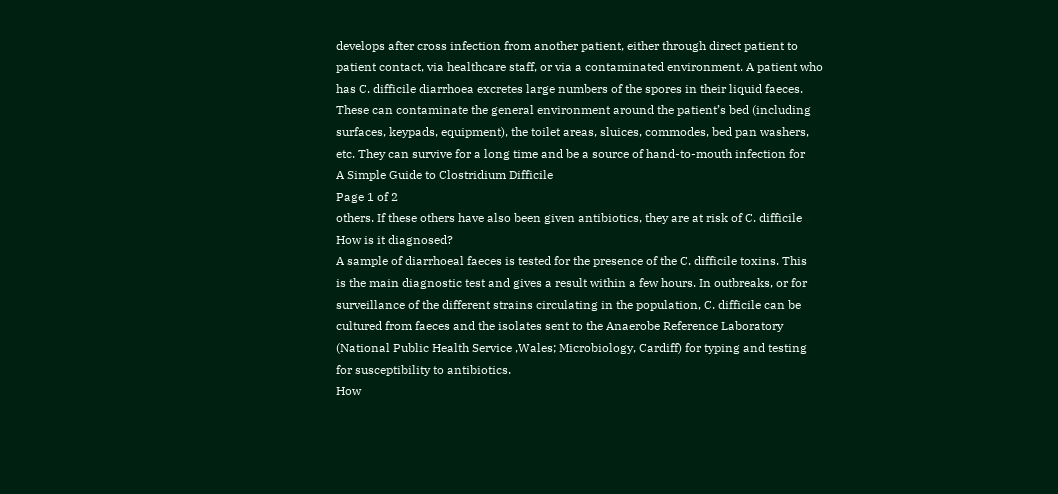develops after cross infection from another patient, either through direct patient to
patient contact, via healthcare staff, or via a contaminated environment. A patient who
has C. difficile diarrhoea excretes large numbers of the spores in their liquid faeces.
These can contaminate the general environment around the patient’s bed (including
surfaces, keypads, equipment), the toilet areas, sluices, commodes, bed pan washers,
etc. They can survive for a long time and be a source of hand-to-mouth infection for
A Simple Guide to Clostridium Difficile
Page 1 of 2
others. If these others have also been given antibiotics, they are at risk of C. difficile
How is it diagnosed?
A sample of diarrhoeal faeces is tested for the presence of the C. difficile toxins. This
is the main diagnostic test and gives a result within a few hours. In outbreaks, or for
surveillance of the different strains circulating in the population, C. difficile can be
cultured from faeces and the isolates sent to the Anaerobe Reference Laboratory
(National Public Health Service ,Wales; Microbiology, Cardiff) for typing and testing
for susceptibility to antibiotics.
How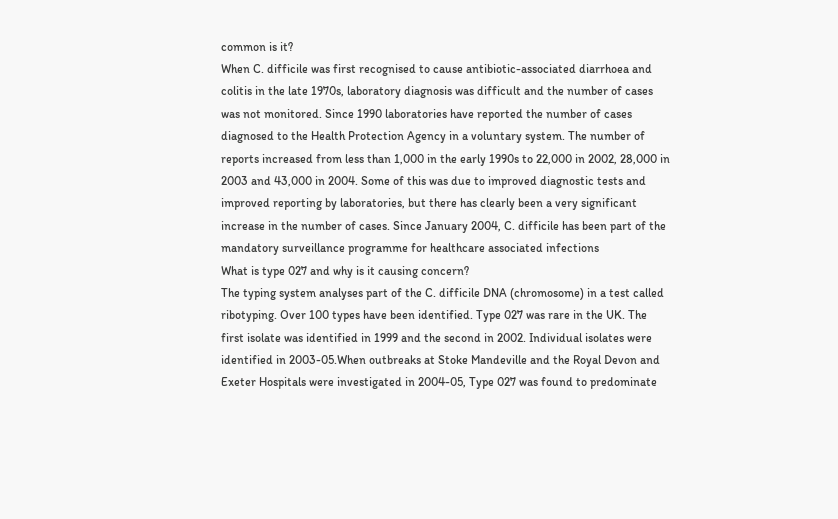common is it?
When C. difficile was first recognised to cause antibiotic-associated diarrhoea and
colitis in the late 1970s, laboratory diagnosis was difficult and the number of cases
was not monitored. Since 1990 laboratories have reported the number of cases
diagnosed to the Health Protection Agency in a voluntary system. The number of
reports increased from less than 1,000 in the early 1990s to 22,000 in 2002, 28,000 in
2003 and 43,000 in 2004. Some of this was due to improved diagnostic tests and
improved reporting by laboratories, but there has clearly been a very significant
increase in the number of cases. Since January 2004, C. difficile has been part of the
mandatory surveillance programme for healthcare associated infections
What is type 027 and why is it causing concern?
The typing system analyses part of the C. difficile DNA (chromosome) in a test called
ribotyping. Over 100 types have been identified. Type 027 was rare in the UK. The
first isolate was identified in 1999 and the second in 2002. Individual isolates were
identified in 2003-05.When outbreaks at Stoke Mandeville and the Royal Devon and
Exeter Hospitals were investigated in 2004-05, Type 027 was found to predominate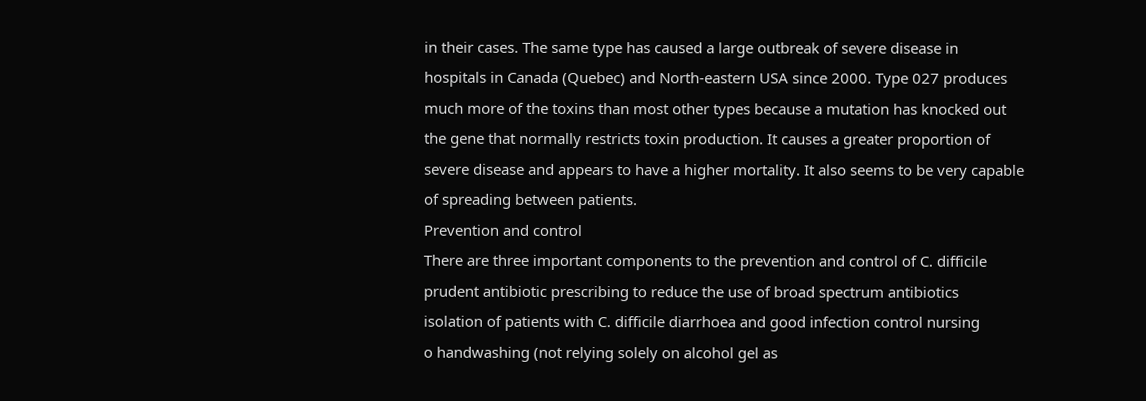in their cases. The same type has caused a large outbreak of severe disease in
hospitals in Canada (Quebec) and North-eastern USA since 2000. Type 027 produces
much more of the toxins than most other types because a mutation has knocked out
the gene that normally restricts toxin production. It causes a greater proportion of
severe disease and appears to have a higher mortality. It also seems to be very capable
of spreading between patients.
Prevention and control
There are three important components to the prevention and control of C. difficile
prudent antibiotic prescribing to reduce the use of broad spectrum antibiotics
isolation of patients with C. difficile diarrhoea and good infection control nursing
o handwashing (not relying solely on alcohol gel as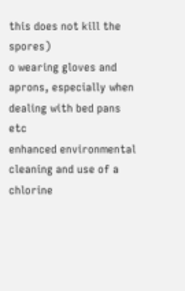this does not kill the spores)
o wearing gloves and aprons, especially when dealing with bed pans etc
enhanced environmental cleaning and use of a chlorine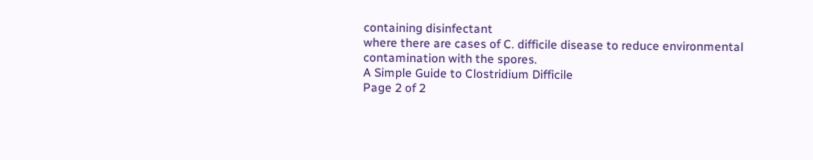containing disinfectant
where there are cases of C. difficile disease to reduce environmental
contamination with the spores.
A Simple Guide to Clostridium Difficile
Page 2 of 2